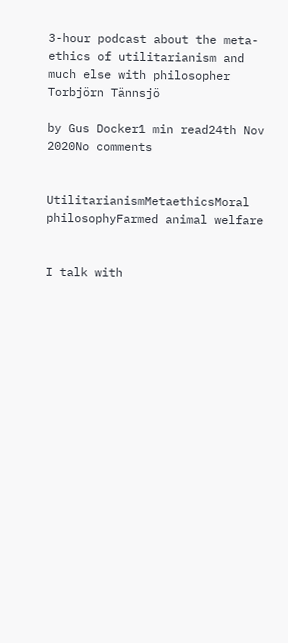3-hour podcast about the meta-ethics of utilitarianism and much else with philosopher Torbjörn Tännsjö

by Gus Docker1 min read24th Nov 2020No comments


UtilitarianismMetaethicsMoral philosophyFarmed animal welfare


I talk with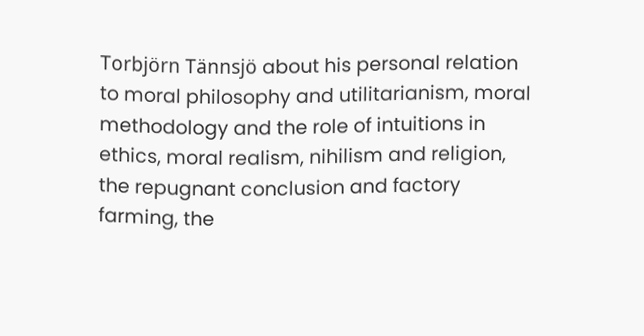Torbjörn Tännsjö about his personal relation to moral philosophy and utilitarianism, moral methodology and the role of intuitions in ethics, moral realism, nihilism and religion, the repugnant conclusion and factory farming, the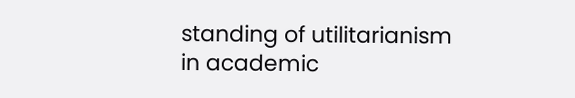standing of utilitarianism in academic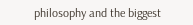philosophy and the biggest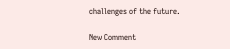challenges of the future.

New Comment